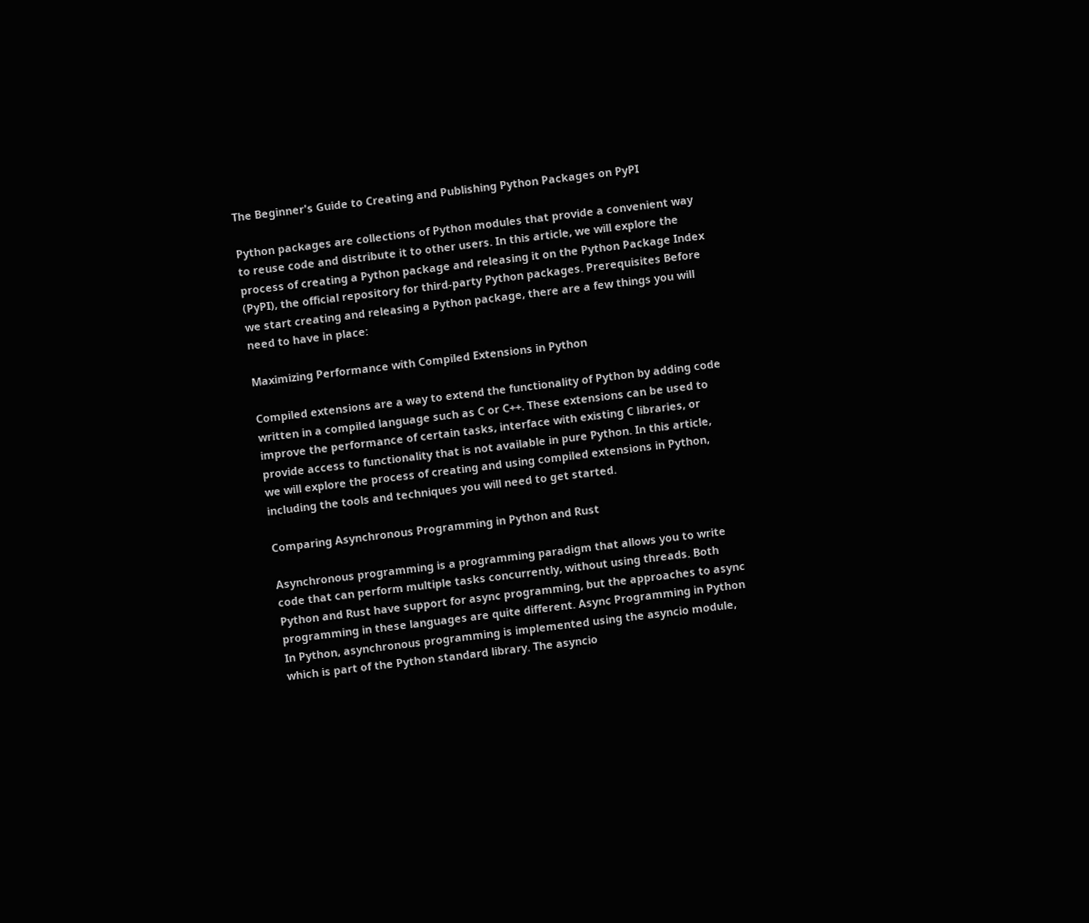The Beginner's Guide to Creating and Publishing Python Packages on PyPI

Python packages are collections of Python modules that provide a convenient way to reuse code and distribute it to other users. In this article, we will explore the process of creating a Python package and releasing it on the Python Package Index (PyPI), the official repository for third-party Python packages. Prerequisites Before we start creating and releasing a Python package, there are a few things you will need to have in place:

Maximizing Performance with Compiled Extensions in Python

Compiled extensions are a way to extend the functionality of Python by adding code written in a compiled language such as C or C++. These extensions can be used to improve the performance of certain tasks, interface with existing C libraries, or provide access to functionality that is not available in pure Python. In this article, we will explore the process of creating and using compiled extensions in Python, including the tools and techniques you will need to get started.

Comparing Asynchronous Programming in Python and Rust

Asynchronous programming is a programming paradigm that allows you to write code that can perform multiple tasks concurrently, without using threads. Both Python and Rust have support for async programming, but the approaches to async programming in these languages are quite different. Async Programming in Python In Python, asynchronous programming is implemented using the asyncio module, which is part of the Python standard library. The asyncio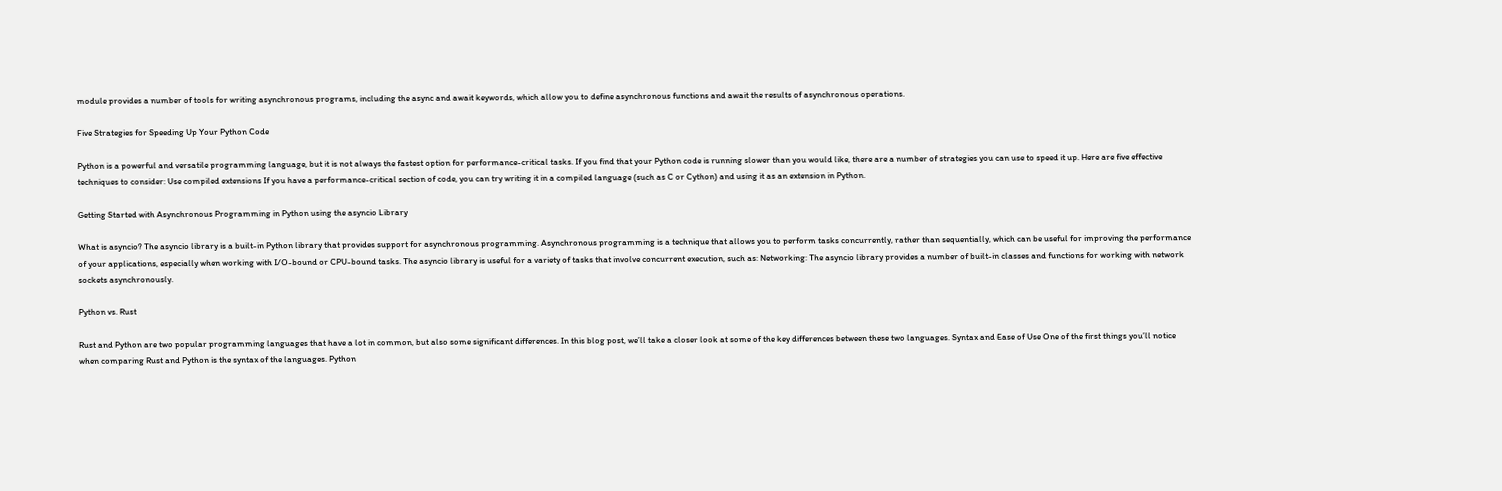module provides a number of tools for writing asynchronous programs, including the async and await keywords, which allow you to define asynchronous functions and await the results of asynchronous operations.

Five Strategies for Speeding Up Your Python Code

Python is a powerful and versatile programming language, but it is not always the fastest option for performance-critical tasks. If you find that your Python code is running slower than you would like, there are a number of strategies you can use to speed it up. Here are five effective techniques to consider: Use compiled extensions If you have a performance-critical section of code, you can try writing it in a compiled language (such as C or Cython) and using it as an extension in Python.

Getting Started with Asynchronous Programming in Python using the asyncio Library

What is asyncio? The asyncio library is a built-in Python library that provides support for asynchronous programming. Asynchronous programming is a technique that allows you to perform tasks concurrently, rather than sequentially, which can be useful for improving the performance of your applications, especially when working with I/O-bound or CPU-bound tasks. The asyncio library is useful for a variety of tasks that involve concurrent execution, such as: Networking: The asyncio library provides a number of built-in classes and functions for working with network sockets asynchronously.

Python vs. Rust

Rust and Python are two popular programming languages that have a lot in common, but also some significant differences. In this blog post, we’ll take a closer look at some of the key differences between these two languages. Syntax and Ease of Use One of the first things you’ll notice when comparing Rust and Python is the syntax of the languages. Python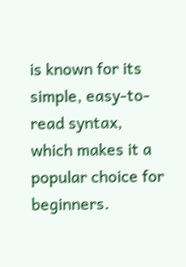is known for its simple, easy-to-read syntax, which makes it a popular choice for beginners.